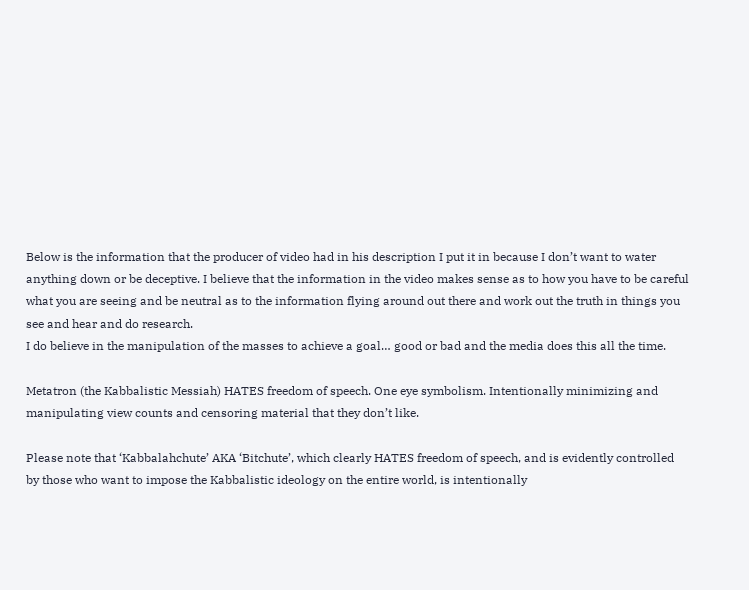Below is the information that the producer of video had in his description I put it in because I don’t want to water anything down or be deceptive. I believe that the information in the video makes sense as to how you have to be careful what you are seeing and be neutral as to the information flying around out there and work out the truth in things you see and hear and do research.
I do believe in the manipulation of the masses to achieve a goal… good or bad and the media does this all the time.

Metatron (the Kabbalistic Messiah) HATES freedom of speech. One eye symbolism. Intentionally minimizing and manipulating view counts and censoring material that they don’t like.

Please note that ‘Kabbalahchute’ AKA ‘Bitchute’, which clearly HATES freedom of speech, and is evidently controlled by those who want to impose the Kabbalistic ideology on the entire world, is intentionally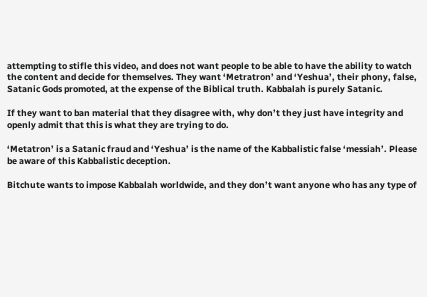attempting to stifle this video, and does not want people to be able to have the ability to watch the content and decide for themselves. They want ‘Metratron’ and ‘Yeshua’, their phony, false, Satanic Gods promoted, at the expense of the Biblical truth. Kabbalah is purely Satanic.

If they want to ban material that they disagree with, why don’t they just have integrity and openly admit that this is what they are trying to do.

‘Metatron’ is a Satanic fraud and ‘Yeshua’ is the name of the Kabbalistic false ‘messiah’. Please be aware of this Kabbalistic deception.

Bitchute wants to impose Kabbalah worldwide, and they don’t want anyone who has any type of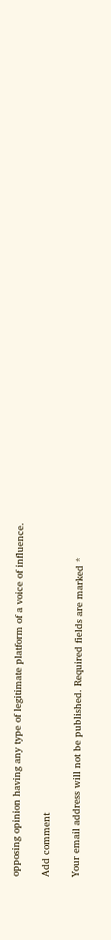opposing opinion having any type of legitimate platform of a voice of influence.

Add comment

Your email address will not be published. Required fields are marked *